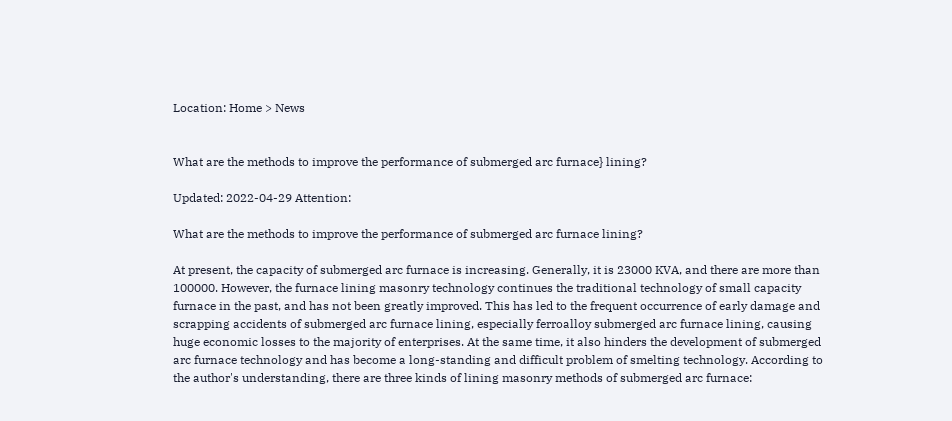Location: Home > News


What are the methods to improve the performance of submerged arc furnace} lining?

Updated: 2022-04-29 Attention:

What are the methods to improve the performance of submerged arc furnace lining?

At present, the capacity of submerged arc furnace is increasing. Generally, it is 23000 KVA, and there are more than 100000. However, the furnace lining masonry technology continues the traditional technology of small capacity furnace in the past, and has not been greatly improved. This has led to the frequent occurrence of early damage and scrapping accidents of submerged arc furnace lining, especially ferroalloy submerged arc furnace lining, causing huge economic losses to the majority of enterprises. At the same time, it also hinders the development of submerged arc furnace technology and has become a long-standing and difficult problem of smelting technology. According to the author's understanding, there are three kinds of lining masonry methods of submerged arc furnace: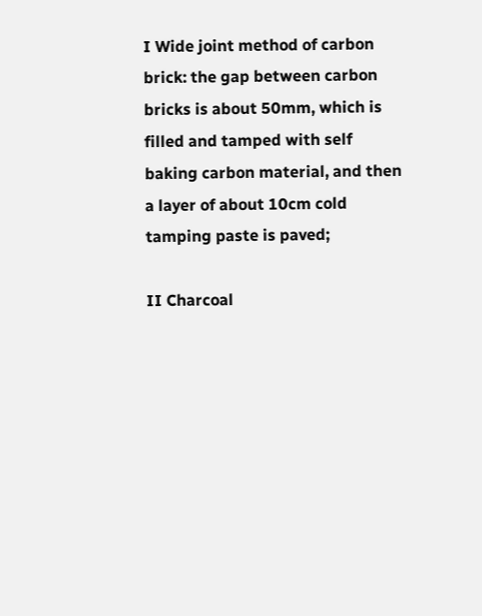I Wide joint method of carbon brick: the gap between carbon bricks is about 50mm, which is filled and tamped with self baking carbon material, and then a layer of about 10cm cold tamping paste is paved;

II Charcoal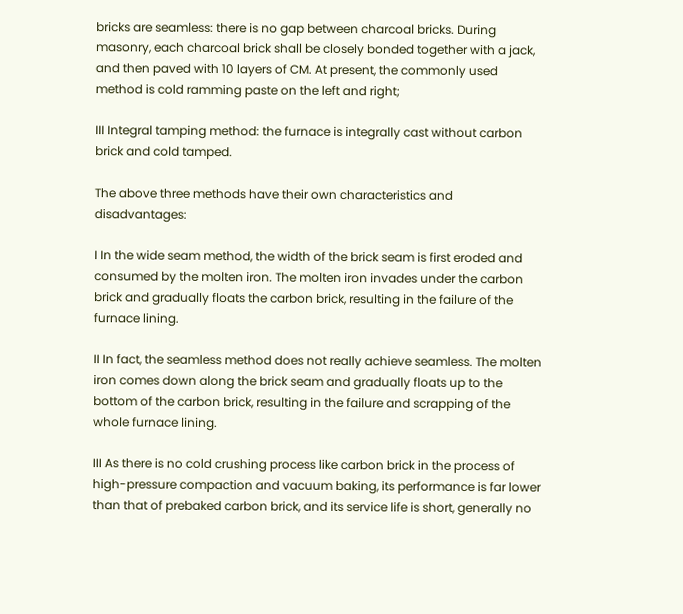bricks are seamless: there is no gap between charcoal bricks. During masonry, each charcoal brick shall be closely bonded together with a jack, and then paved with 10 layers of CM. At present, the commonly used method is cold ramming paste on the left and right;

III Integral tamping method: the furnace is integrally cast without carbon brick and cold tamped.

The above three methods have their own characteristics and disadvantages:

I In the wide seam method, the width of the brick seam is first eroded and consumed by the molten iron. The molten iron invades under the carbon brick and gradually floats the carbon brick, resulting in the failure of the furnace lining.

II In fact, the seamless method does not really achieve seamless. The molten iron comes down along the brick seam and gradually floats up to the bottom of the carbon brick, resulting in the failure and scrapping of the whole furnace lining.

III As there is no cold crushing process like carbon brick in the process of high-pressure compaction and vacuum baking, its performance is far lower than that of prebaked carbon brick, and its service life is short, generally no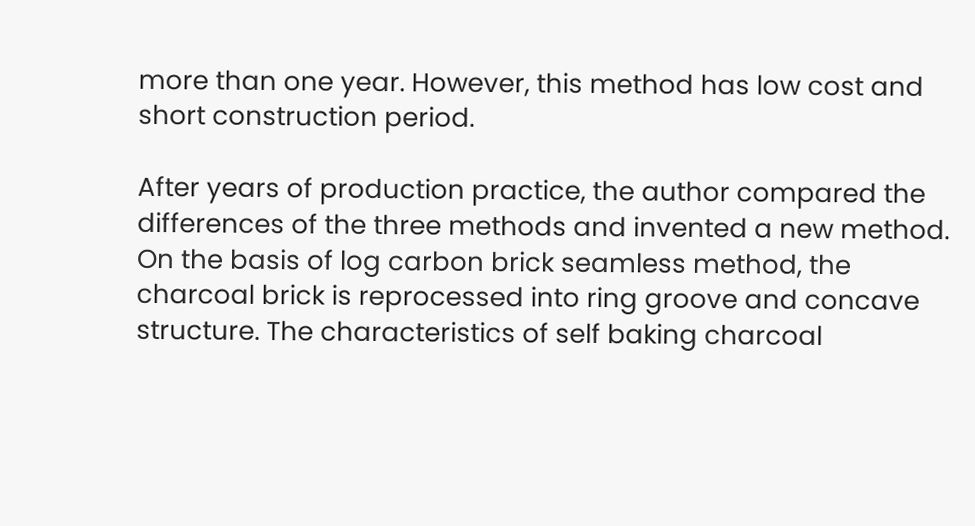more than one year. However, this method has low cost and short construction period.

After years of production practice, the author compared the differences of the three methods and invented a new method. On the basis of log carbon brick seamless method, the charcoal brick is reprocessed into ring groove and concave structure. The characteristics of self baking charcoal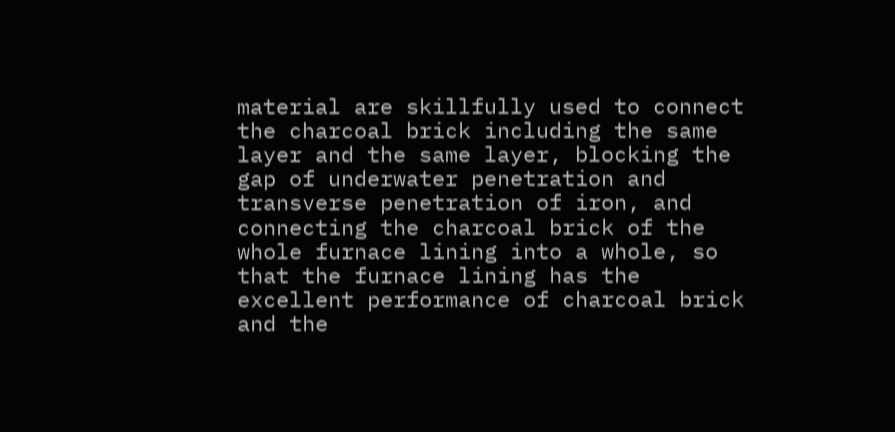material are skillfully used to connect the charcoal brick including the same layer and the same layer, blocking the gap of underwater penetration and transverse penetration of iron, and connecting the charcoal brick of the whole furnace lining into a whole, so that the furnace lining has the excellent performance of charcoal brick and the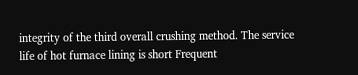integrity of the third overall crushing method. The service life of hot furnace lining is short Frequent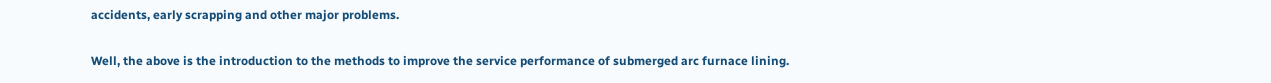accidents, early scrapping and other major problems.

Well, the above is the introduction to the methods to improve the service performance of submerged arc furnace lining.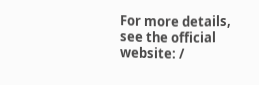For more details, see the official website: /